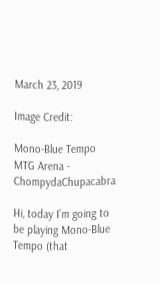March 23, 2019

Image Credit:

Mono-Blue Tempo MTG Arena - ChompydaChupacabra

Hi, today I’m going to be playing Mono-Blue Tempo (that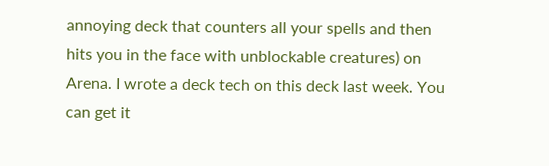annoying deck that counters all your spells and then hits you in the face with unblockable creatures) on Arena. I wrote a deck tech on this deck last week. You can get it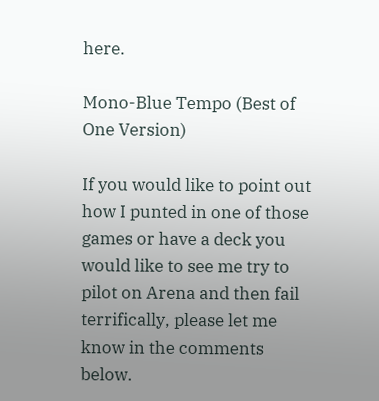here.

Mono-Blue Tempo (Best of One Version)

If you would like to point out how I punted in one of those games or have a deck you would like to see me try to pilot on Arena and then fail terrifically, please let me know in the comments below.